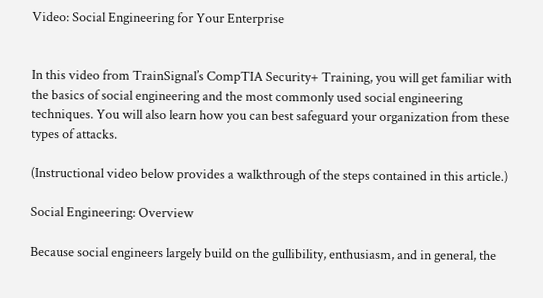Video: Social Engineering for Your Enterprise


In this video from TrainSignal’s CompTIA Security+ Training, you will get familiar with the basics of social engineering and the most commonly used social engineering techniques. You will also learn how you can best safeguard your organization from these types of attacks.

(Instructional video below provides a walkthrough of the steps contained in this article.)

Social Engineering: Overview

Because social engineers largely build on the gullibility, enthusiasm, and in general, the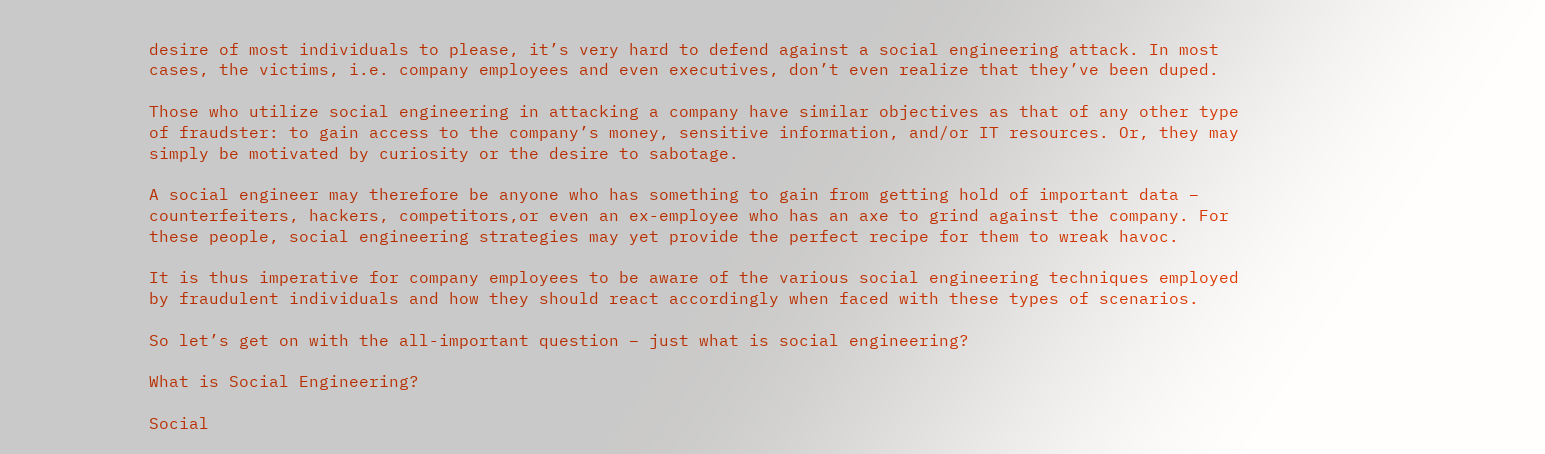desire of most individuals to please, it’s very hard to defend against a social engineering attack. In most cases, the victims, i.e. company employees and even executives, don’t even realize that they’ve been duped.

Those who utilize social engineering in attacking a company have similar objectives as that of any other type of fraudster: to gain access to the company’s money, sensitive information, and/or IT resources. Or, they may simply be motivated by curiosity or the desire to sabotage.

A social engineer may therefore be anyone who has something to gain from getting hold of important data – counterfeiters, hackers, competitors,or even an ex-employee who has an axe to grind against the company. For these people, social engineering strategies may yet provide the perfect recipe for them to wreak havoc.

It is thus imperative for company employees to be aware of the various social engineering techniques employed by fraudulent individuals and how they should react accordingly when faced with these types of scenarios.

So let’s get on with the all-important question – just what is social engineering?

What is Social Engineering?

Social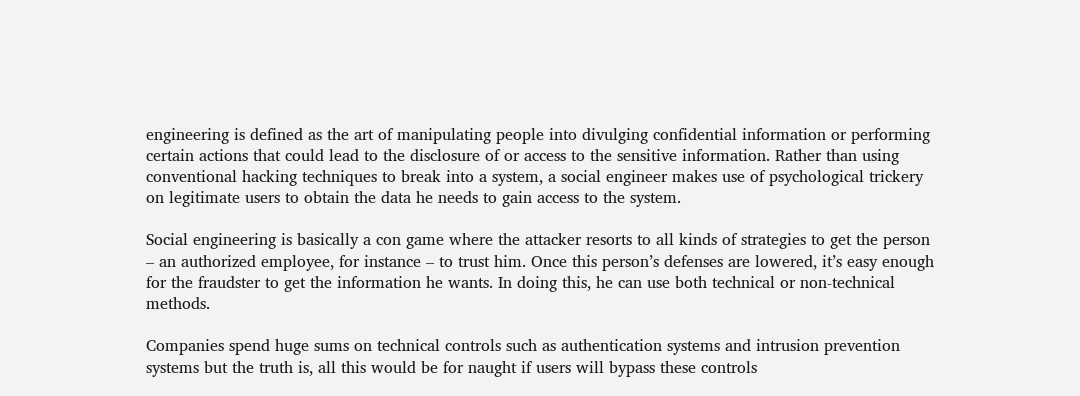engineering is defined as the art of manipulating people into divulging confidential information or performing certain actions that could lead to the disclosure of or access to the sensitive information. Rather than using conventional hacking techniques to break into a system, a social engineer makes use of psychological trickery on legitimate users to obtain the data he needs to gain access to the system.

Social engineering is basically a con game where the attacker resorts to all kinds of strategies to get the person  – an authorized employee, for instance – to trust him. Once this person’s defenses are lowered, it’s easy enough for the fraudster to get the information he wants. In doing this, he can use both technical or non-technical methods.

Companies spend huge sums on technical controls such as authentication systems and intrusion prevention systems but the truth is, all this would be for naught if users will bypass these controls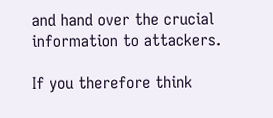and hand over the crucial information to attackers.

If you therefore think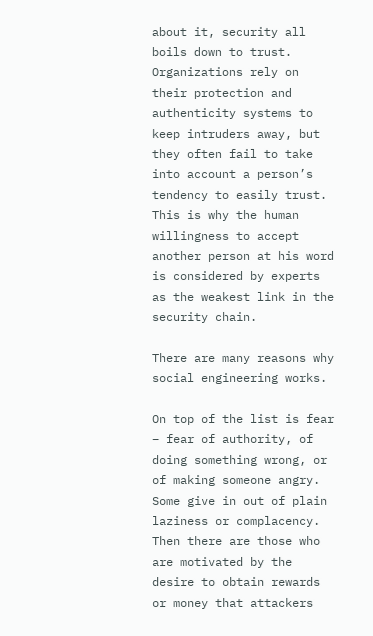about it, security all boils down to trust. Organizations rely on their protection and authenticity systems to keep intruders away, but they often fail to take into account a person’s tendency to easily trust. This is why the human willingness to accept another person at his word is considered by experts as the weakest link in the security chain.

There are many reasons why social engineering works.

On top of the list is fear – fear of authority, of doing something wrong, or of making someone angry. Some give in out of plain laziness or complacency. Then there are those who are motivated by the desire to obtain rewards or money that attackers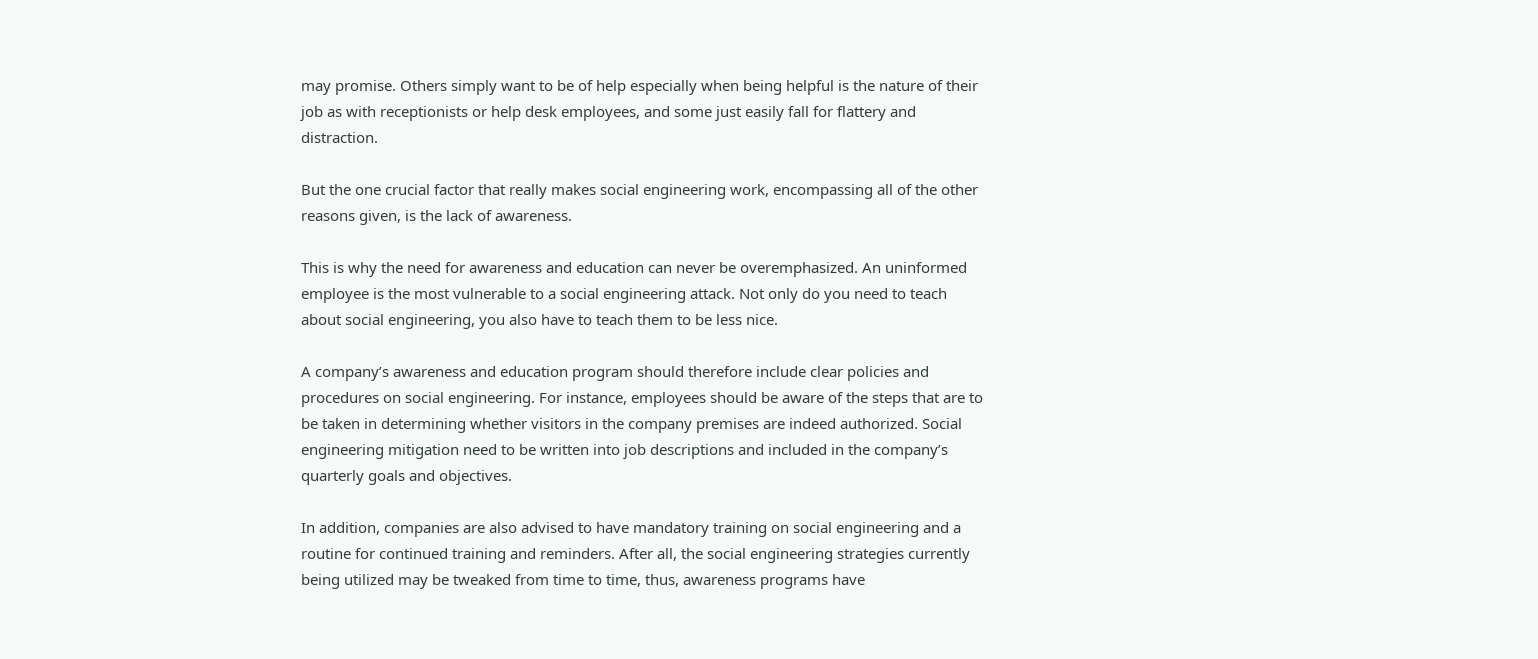may promise. Others simply want to be of help especially when being helpful is the nature of their job as with receptionists or help desk employees, and some just easily fall for flattery and distraction.

But the one crucial factor that really makes social engineering work, encompassing all of the other reasons given, is the lack of awareness.

This is why the need for awareness and education can never be overemphasized. An uninformed employee is the most vulnerable to a social engineering attack. Not only do you need to teach about social engineering, you also have to teach them to be less nice.

A company’s awareness and education program should therefore include clear policies and procedures on social engineering. For instance, employees should be aware of the steps that are to be taken in determining whether visitors in the company premises are indeed authorized. Social engineering mitigation need to be written into job descriptions and included in the company’s quarterly goals and objectives.

In addition, companies are also advised to have mandatory training on social engineering and a routine for continued training and reminders. After all, the social engineering strategies currently being utilized may be tweaked from time to time, thus, awareness programs have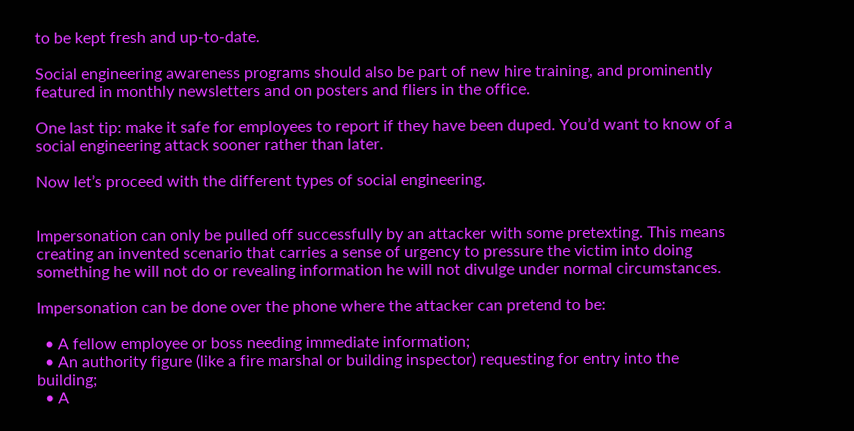to be kept fresh and up-to-date.

Social engineering awareness programs should also be part of new hire training, and prominently featured in monthly newsletters and on posters and fliers in the office.

One last tip: make it safe for employees to report if they have been duped. You’d want to know of a social engineering attack sooner rather than later.

Now let’s proceed with the different types of social engineering.


Impersonation can only be pulled off successfully by an attacker with some pretexting. This means creating an invented scenario that carries a sense of urgency to pressure the victim into doing something he will not do or revealing information he will not divulge under normal circumstances.

Impersonation can be done over the phone where the attacker can pretend to be:

  • A fellow employee or boss needing immediate information;
  • An authority figure (like a fire marshal or building inspector) requesting for entry into the building;
  • A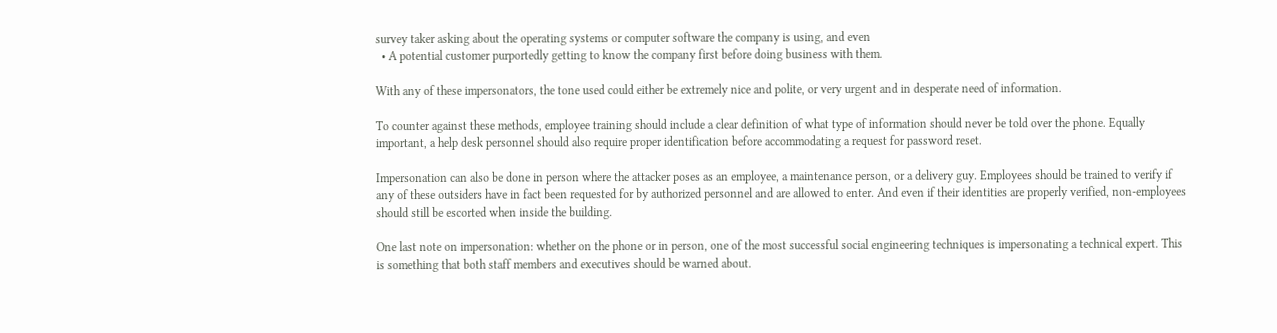survey taker asking about the operating systems or computer software the company is using, and even
  • A potential customer purportedly getting to know the company first before doing business with them.

With any of these impersonators, the tone used could either be extremely nice and polite, or very urgent and in desperate need of information.

To counter against these methods, employee training should include a clear definition of what type of information should never be told over the phone. Equally important, a help desk personnel should also require proper identification before accommodating a request for password reset.

Impersonation can also be done in person where the attacker poses as an employee, a maintenance person, or a delivery guy. Employees should be trained to verify if any of these outsiders have in fact been requested for by authorized personnel and are allowed to enter. And even if their identities are properly verified, non-employees should still be escorted when inside the building.

One last note on impersonation: whether on the phone or in person, one of the most successful social engineering techniques is impersonating a technical expert. This is something that both staff members and executives should be warned about.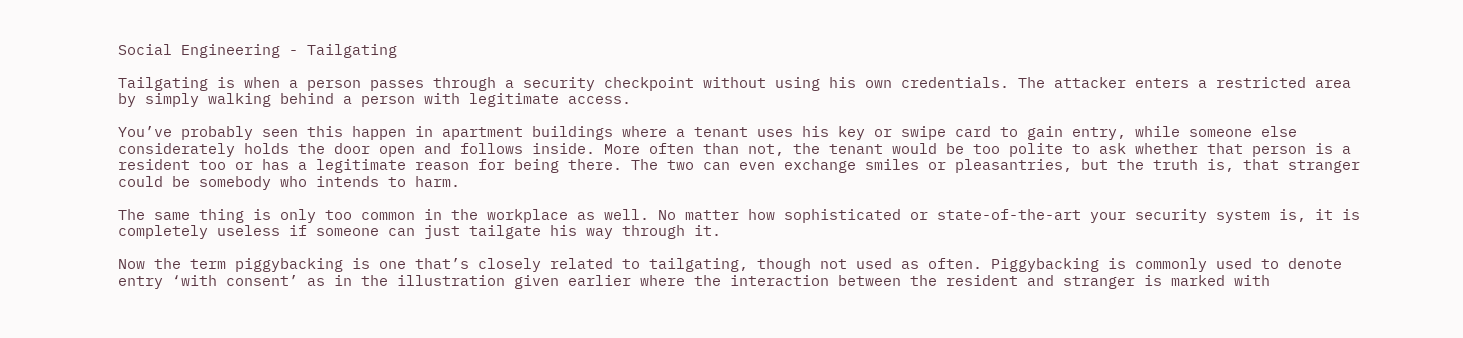Social Engineering - Tailgating

Tailgating is when a person passes through a security checkpoint without using his own credentials. The attacker enters a restricted area by simply walking behind a person with legitimate access.

You’ve probably seen this happen in apartment buildings where a tenant uses his key or swipe card to gain entry, while someone else considerately holds the door open and follows inside. More often than not, the tenant would be too polite to ask whether that person is a resident too or has a legitimate reason for being there. The two can even exchange smiles or pleasantries, but the truth is, that stranger could be somebody who intends to harm.

The same thing is only too common in the workplace as well. No matter how sophisticated or state-of-the-art your security system is, it is completely useless if someone can just tailgate his way through it.

Now the term piggybacking is one that’s closely related to tailgating, though not used as often. Piggybacking is commonly used to denote entry ‘with consent’ as in the illustration given earlier where the interaction between the resident and stranger is marked with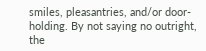smiles, pleasantries, and/or door-holding. By not saying no outright, the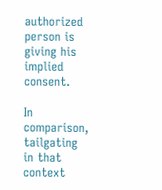authorized person is giving his implied consent.

In comparison, tailgating in that context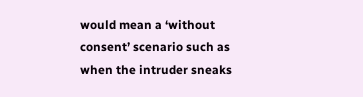would mean a ‘without consent’ scenario such as when the intruder sneaks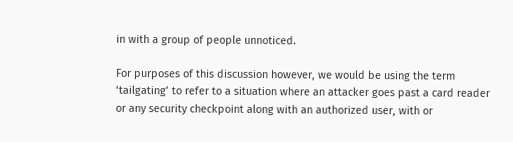in with a group of people unnoticed.

For purposes of this discussion however, we would be using the term ‘tailgating’ to refer to a situation where an attacker goes past a card reader or any security checkpoint along with an authorized user, with or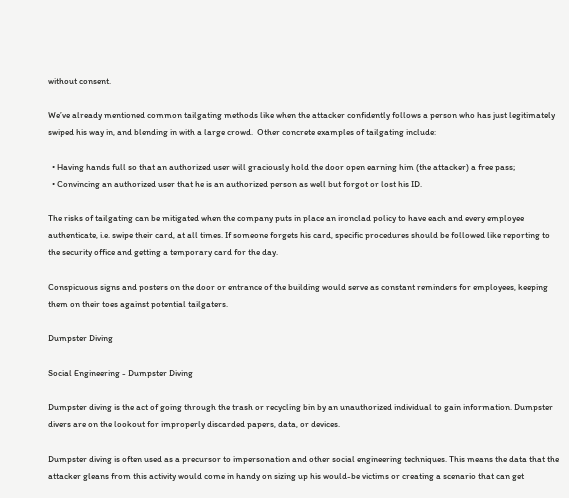without consent.

We’ve already mentioned common tailgating methods like when the attacker confidently follows a person who has just legitimately swiped his way in, and blending in with a large crowd.  Other concrete examples of tailgating include:

  • Having hands full so that an authorized user will graciously hold the door open earning him (the attacker) a free pass;
  • Convincing an authorized user that he is an authorized person as well but forgot or lost his ID.

The risks of tailgating can be mitigated when the company puts in place an ironclad policy to have each and every employee authenticate, i.e. swipe their card, at all times. If someone forgets his card, specific procedures should be followed like reporting to the security office and getting a temporary card for the day.

Conspicuous signs and posters on the door or entrance of the building would serve as constant reminders for employees, keeping them on their toes against potential tailgaters.

Dumpster Diving

Social Engineering - Dumpster Diving

Dumpster diving is the act of going through the trash or recycling bin by an unauthorized individual to gain information. Dumpster divers are on the lookout for improperly discarded papers, data, or devices.

Dumpster diving is often used as a precursor to impersonation and other social engineering techniques. This means the data that the attacker gleans from this activity would come in handy on sizing up his would-be victims or creating a scenario that can get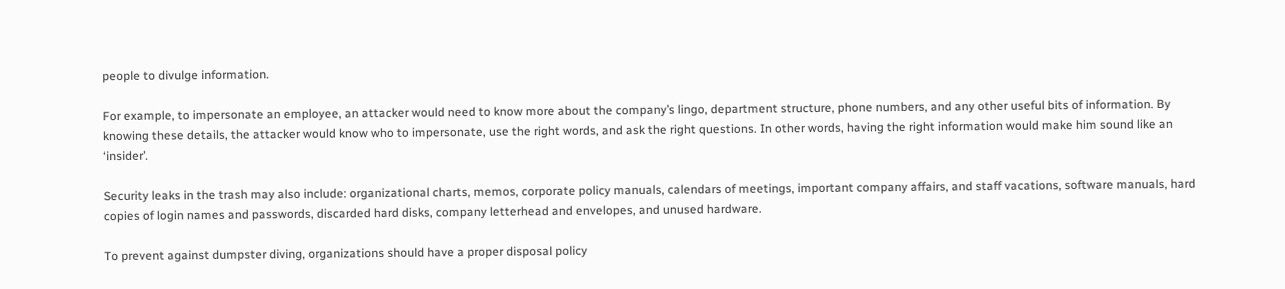people to divulge information.

For example, to impersonate an employee, an attacker would need to know more about the company’s lingo, department structure, phone numbers, and any other useful bits of information. By knowing these details, the attacker would know who to impersonate, use the right words, and ask the right questions. In other words, having the right information would make him sound like an ‘insider’.

Security leaks in the trash may also include: organizational charts, memos, corporate policy manuals, calendars of meetings, important company affairs, and staff vacations, software manuals, hard copies of login names and passwords, discarded hard disks, company letterhead and envelopes, and unused hardware.

To prevent against dumpster diving, organizations should have a proper disposal policy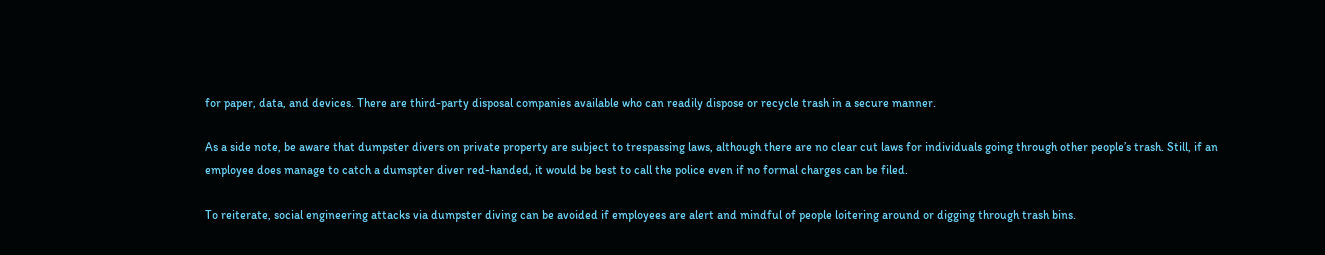for paper, data, and devices. There are third-party disposal companies available who can readily dispose or recycle trash in a secure manner.

As a side note, be aware that dumpster divers on private property are subject to trespassing laws, although there are no clear cut laws for individuals going through other people’s trash. Still, if an employee does manage to catch a dumspter diver red-handed, it would be best to call the police even if no formal charges can be filed.

To reiterate, social engineering attacks via dumpster diving can be avoided if employees are alert and mindful of people loitering around or digging through trash bins.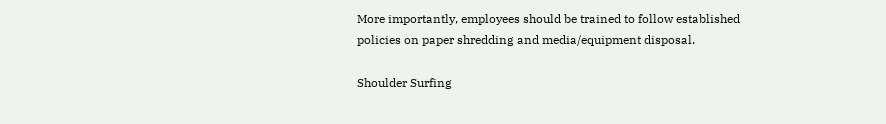More importantly, employees should be trained to follow established policies on paper shredding and media/equipment disposal.

Shoulder Surfing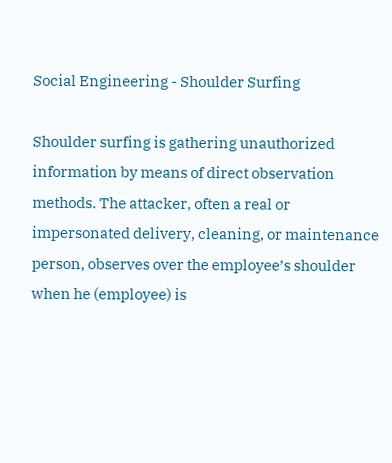Social Engineering - Shoulder Surfing

Shoulder surfing is gathering unauthorized information by means of direct observation methods. The attacker, often a real or impersonated delivery, cleaning, or maintenance person, observes over the employee’s shoulder when he (employee) is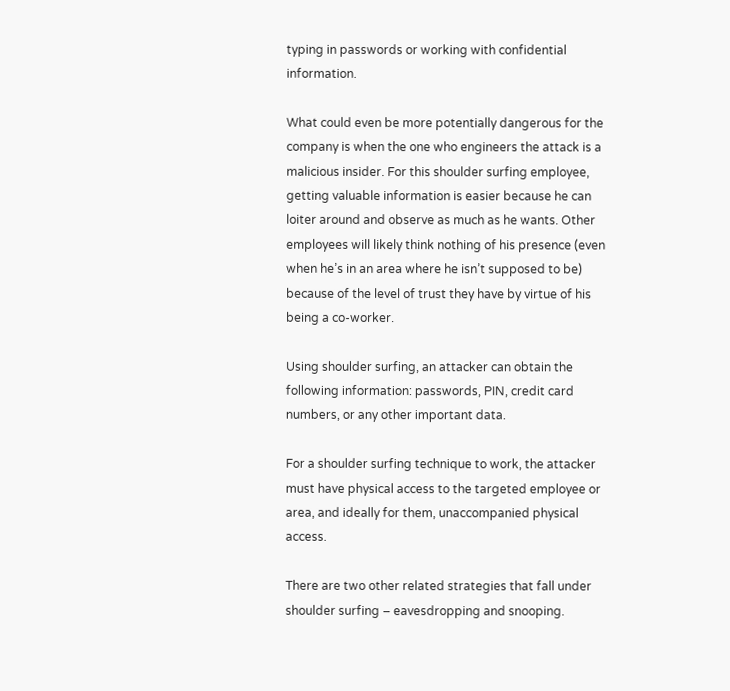typing in passwords or working with confidential information.

What could even be more potentially dangerous for the company is when the one who engineers the attack is a malicious insider. For this shoulder surfing employee, getting valuable information is easier because he can loiter around and observe as much as he wants. Other employees will likely think nothing of his presence (even when he’s in an area where he isn’t supposed to be) because of the level of trust they have by virtue of his being a co-worker.

Using shoulder surfing, an attacker can obtain the following information: passwords, PIN, credit card numbers, or any other important data.

For a shoulder surfing technique to work, the attacker must have physical access to the targeted employee or area, and ideally for them, unaccompanied physical access.

There are two other related strategies that fall under shoulder surfing – eavesdropping and snooping.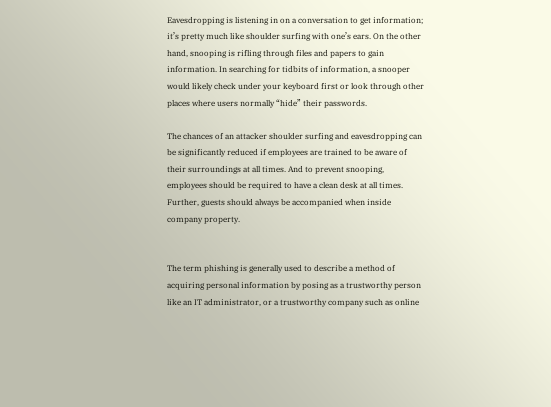Eavesdropping is listening in on a conversation to get information; it’s pretty much like shoulder surfing with one’s ears. On the other hand, snooping is rifling through files and papers to gain information. In searching for tidbits of information, a snooper would likely check under your keyboard first or look through other places where users normally “hide” their passwords.

The chances of an attacker shoulder surfing and eavesdropping can be significantly reduced if employees are trained to be aware of their surroundings at all times. And to prevent snooping, employees should be required to have a clean desk at all times. Further, guests should always be accompanied when inside company property.


The term phishing is generally used to describe a method of acquiring personal information by posing as a trustworthy person like an IT administrator, or a trustworthy company such as online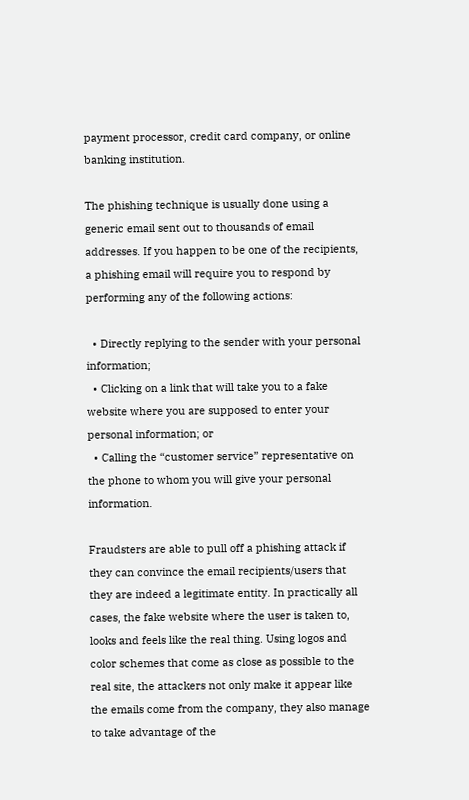payment processor, credit card company, or online banking institution.

The phishing technique is usually done using a generic email sent out to thousands of email addresses. If you happen to be one of the recipients, a phishing email will require you to respond by performing any of the following actions:

  • Directly replying to the sender with your personal information;
  • Clicking on a link that will take you to a fake website where you are supposed to enter your personal information; or
  • Calling the “customer service” representative on the phone to whom you will give your personal information.

Fraudsters are able to pull off a phishing attack if they can convince the email recipients/users that they are indeed a legitimate entity. In practically all cases, the fake website where the user is taken to, looks and feels like the real thing. Using logos and color schemes that come as close as possible to the real site, the attackers not only make it appear like the emails come from the company, they also manage to take advantage of the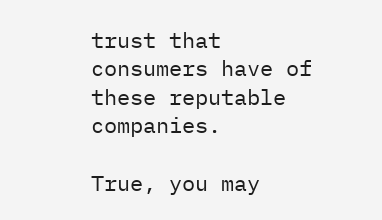trust that consumers have of these reputable companies.

True, you may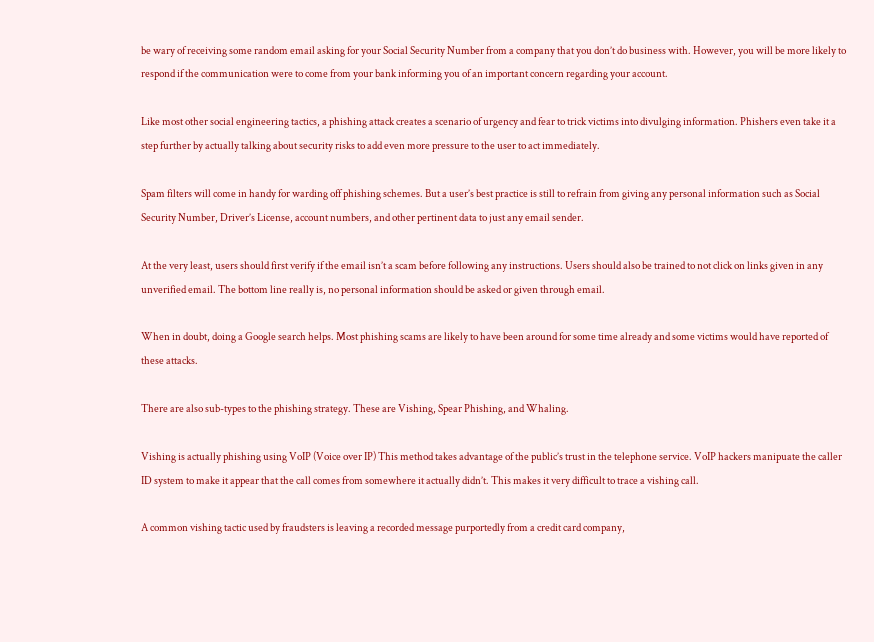be wary of receiving some random email asking for your Social Security Number from a company that you don’t do business with. However, you will be more likely to respond if the communication were to come from your bank informing you of an important concern regarding your account.

Like most other social engineering tactics, a phishing attack creates a scenario of urgency and fear to trick victims into divulging information. Phishers even take it a step further by actually talking about security risks to add even more pressure to the user to act immediately.

Spam filters will come in handy for warding off phishing schemes. But a user’s best practice is still to refrain from giving any personal information such as Social Security Number, Driver’s License, account numbers, and other pertinent data to just any email sender.

At the very least, users should first verify if the email isn’t a scam before following any instructions. Users should also be trained to not click on links given in any unverified email. The bottom line really is, no personal information should be asked or given through email.

When in doubt, doing a Google search helps. Most phishing scams are likely to have been around for some time already and some victims would have reported of these attacks.

There are also sub-types to the phishing strategy. These are Vishing, Spear Phishing, and Whaling.

Vishing is actually phishing using VoIP (Voice over IP) This method takes advantage of the public’s trust in the telephone service. VoIP hackers manipuate the caller ID system to make it appear that the call comes from somewhere it actually didn’t. This makes it very difficult to trace a vishing call.

A common vishing tactic used by fraudsters is leaving a recorded message purportedly from a credit card company,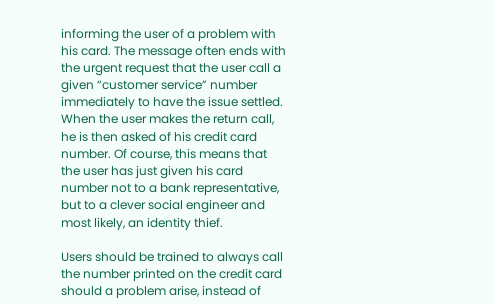informing the user of a problem with his card. The message often ends with the urgent request that the user call a given “customer service” number immediately to have the issue settled.  When the user makes the return call, he is then asked of his credit card number. Of course, this means that the user has just given his card number not to a bank representative, but to a clever social engineer and most likely, an identity thief.

Users should be trained to always call the number printed on the credit card should a problem arise, instead of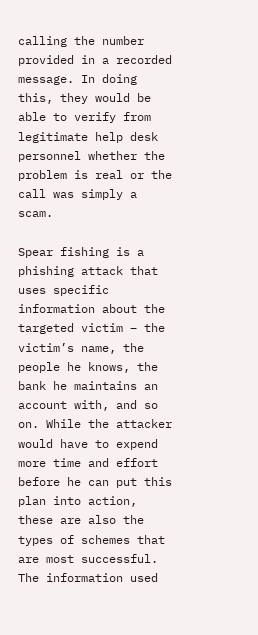calling the number provided in a recorded message. In doing this, they would be able to verify from legitimate help desk personnel whether the problem is real or the call was simply a scam.

Spear fishing is a phishing attack that uses specific information about the targeted victim – the victim’s name, the people he knows, the bank he maintains an account with, and so on. While the attacker would have to expend more time and effort before he can put this plan into action, these are also the types of schemes that are most successful. The information used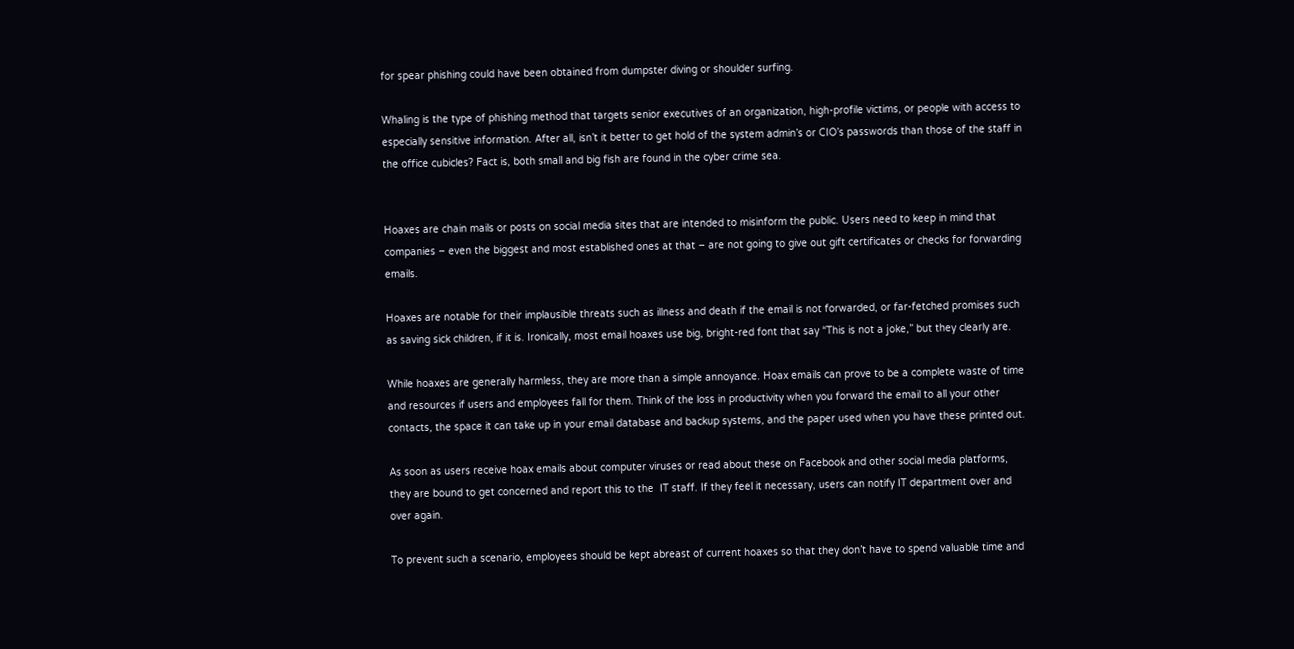for spear phishing could have been obtained from dumpster diving or shoulder surfing.

Whaling is the type of phishing method that targets senior executives of an organization, high-profile victims, or people with access to especially sensitive information. After all, isn’t it better to get hold of the system admin’s or CIO’s passwords than those of the staff in the office cubicles? Fact is, both small and big fish are found in the cyber crime sea.


Hoaxes are chain mails or posts on social media sites that are intended to misinform the public. Users need to keep in mind that companies – even the biggest and most established ones at that – are not going to give out gift certificates or checks for forwarding emails.

Hoaxes are notable for their implausible threats such as illness and death if the email is not forwarded, or far-fetched promises such as saving sick children, if it is. Ironically, most email hoaxes use big, bright-red font that say “This is not a joke,” but they clearly are.

While hoaxes are generally harmless, they are more than a simple annoyance. Hoax emails can prove to be a complete waste of time and resources if users and employees fall for them. Think of the loss in productivity when you forward the email to all your other contacts, the space it can take up in your email database and backup systems, and the paper used when you have these printed out.

As soon as users receive hoax emails about computer viruses or read about these on Facebook and other social media platforms, they are bound to get concerned and report this to the  IT staff. If they feel it necessary, users can notify IT department over and over again.

To prevent such a scenario, employees should be kept abreast of current hoaxes so that they don’t have to spend valuable time and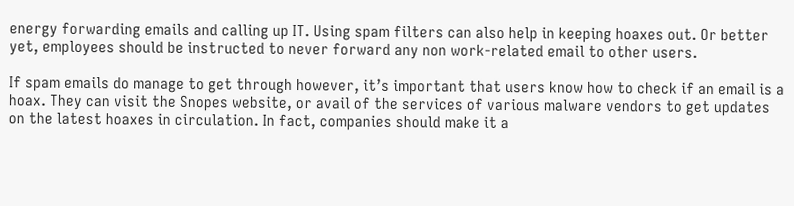energy forwarding emails and calling up IT. Using spam filters can also help in keeping hoaxes out. Or better yet, employees should be instructed to never forward any non work-related email to other users.

If spam emails do manage to get through however, it’s important that users know how to check if an email is a hoax. They can visit the Snopes website, or avail of the services of various malware vendors to get updates on the latest hoaxes in circulation. In fact, companies should make it a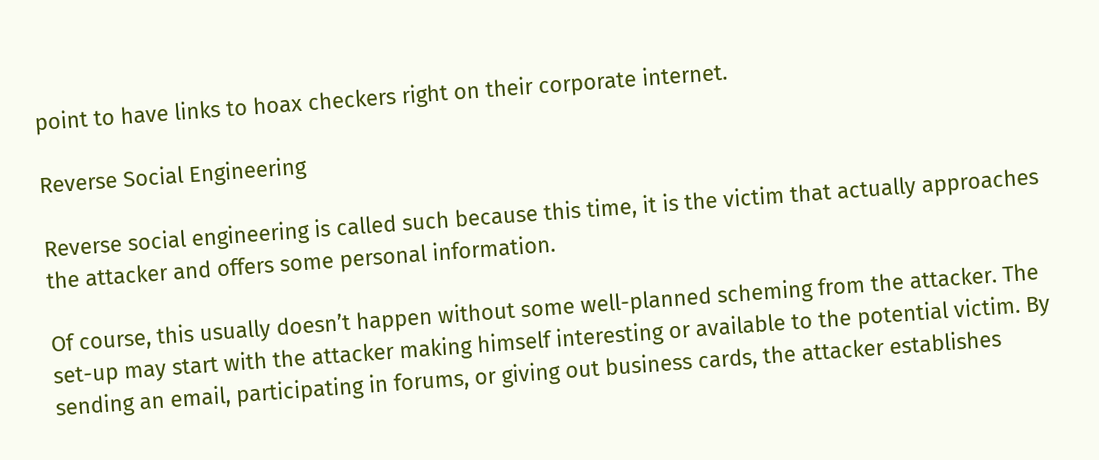point to have links to hoax checkers right on their corporate internet.

Reverse Social Engineering

Reverse social engineering is called such because this time, it is the victim that actually approaches the attacker and offers some personal information.

Of course, this usually doesn’t happen without some well-planned scheming from the attacker. The set-up may start with the attacker making himself interesting or available to the potential victim. By sending an email, participating in forums, or giving out business cards, the attacker establishes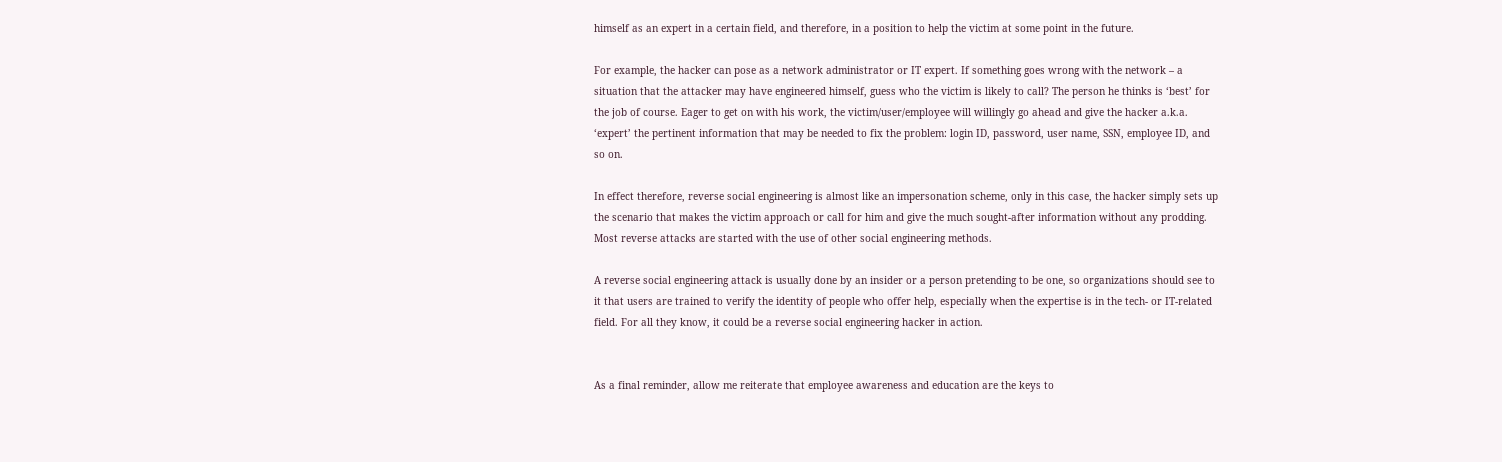himself as an expert in a certain field, and therefore, in a position to help the victim at some point in the future.

For example, the hacker can pose as a network administrator or IT expert. If something goes wrong with the network – a situation that the attacker may have engineered himself, guess who the victim is likely to call? The person he thinks is ‘best’ for the job of course. Eager to get on with his work, the victim/user/employee will willingly go ahead and give the hacker a.k.a. ‘expert’ the pertinent information that may be needed to fix the problem: login ID, password, user name, SSN, employee ID, and so on.

In effect therefore, reverse social engineering is almost like an impersonation scheme, only in this case, the hacker simply sets up the scenario that makes the victim approach or call for him and give the much sought-after information without any prodding.  Most reverse attacks are started with the use of other social engineering methods.

A reverse social engineering attack is usually done by an insider or a person pretending to be one, so organizations should see to it that users are trained to verify the identity of people who offer help, especially when the expertise is in the tech- or IT-related field. For all they know, it could be a reverse social engineering hacker in action.


As a final reminder, allow me reiterate that employee awareness and education are the keys to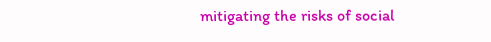mitigating the risks of social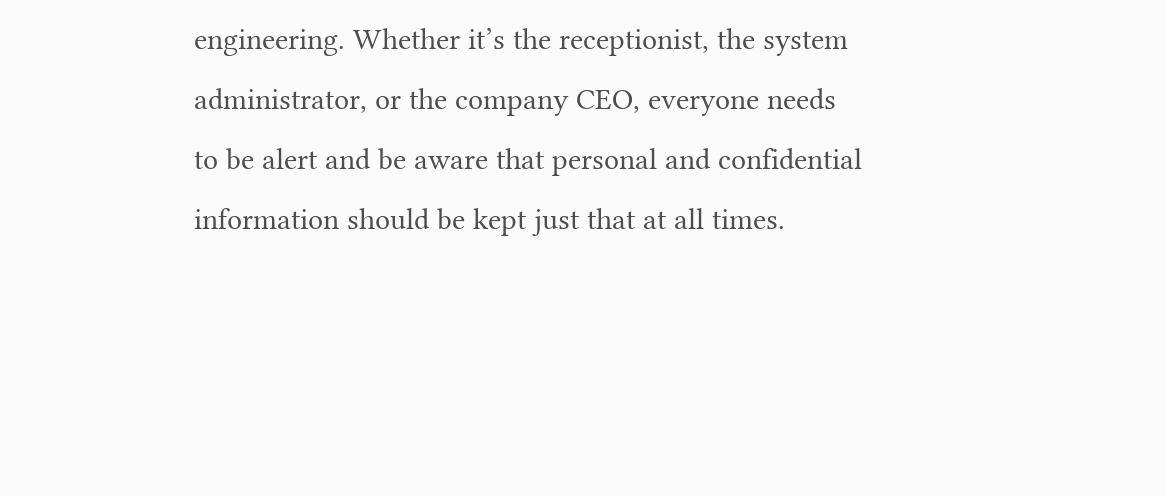engineering. Whether it’s the receptionist, the system administrator, or the company CEO, everyone needs to be alert and be aware that personal and confidential information should be kept just that at all times.